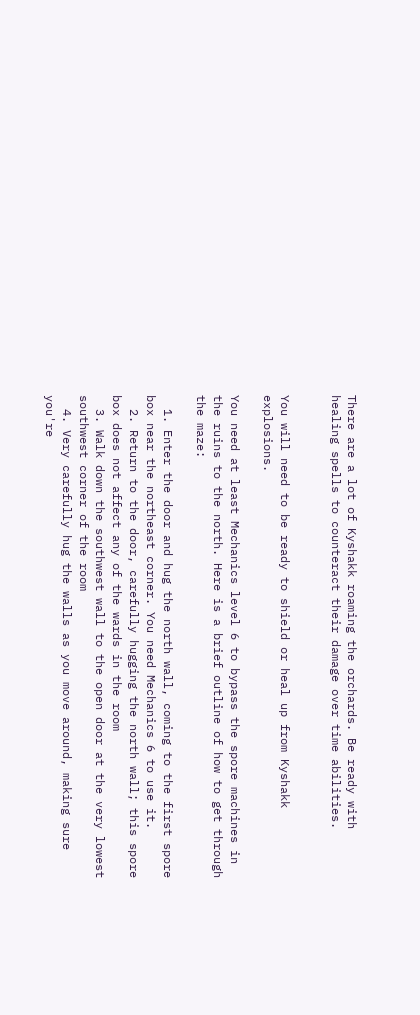There are a lot of Kyshakk roaming the orchards. Be ready with healing spells to counteract their damage over time abilities.


You will need to be ready to shield or heal up from Kyshakk explosions.

You need at least Mechanics level 6 to bypass the spore machines in the ruins to the north. Here is a brief outline of how to get through the maze:

  1. Enter the door and hug the north wall, coming to the first spore box near the northeast corner. You need Mechanics 6 to use it.
  2. Return to the door, carefully hugging the north wall; this spore box does not affect any of the wards in the room
  3. Walk down the southwest wall to the open door at the very lowest southwest corner of the room
  4. Very carefully hug the walls as you move around, making sure you're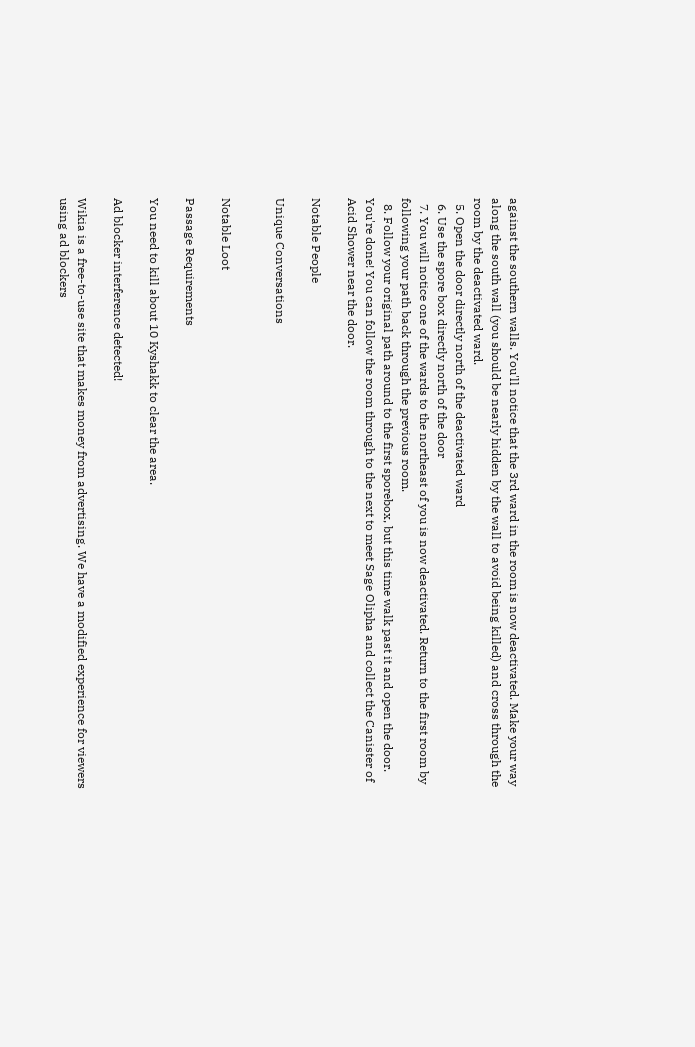against the southern walls. You'll notice that the 3rd ward in the room is now deactivated. Make your way along the south wall (you should be nearly hidden by the wall to avoid being killed) and cross through the room by the deactivated ward.
  5. Open the door directly north of the deactivated ward
  6. Use the spore box directly north of the door
  7. You will notice one of the wards to the northeast of you is now deactivated. Return to the first room by following your path back through the previous room.
  8. Follow your original path around to the first sporebox, but this time walk past it and open the door. You're done! You can follow the room through to the next to meet Sage Olipha and collect the Canister of Acid Shower near the door.

Notable People

Unique Conversations


Notable Loot

Passage Requirements

You need to kill about 10 Kyshakk to clear the area.

Ad blocker interference detected!

Wikia is a free-to-use site that makes money from advertising. We have a modified experience for viewers using ad blockers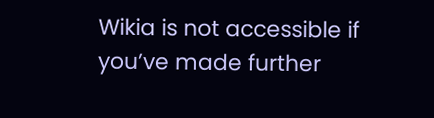Wikia is not accessible if you’ve made further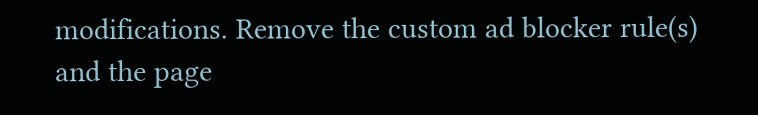modifications. Remove the custom ad blocker rule(s) and the page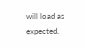will load as expected.